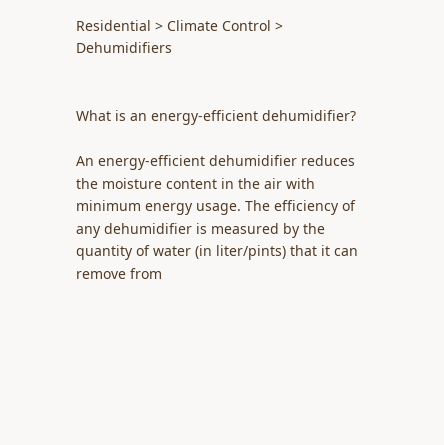Residential > Climate Control > Dehumidifiers


What is an energy-efficient dehumidifier?

An energy-efficient dehumidifier reduces the moisture content in the air with minimum energy usage. The efficiency of any dehumidifier is measured by the quantity of water (in liter/pints) that it can remove from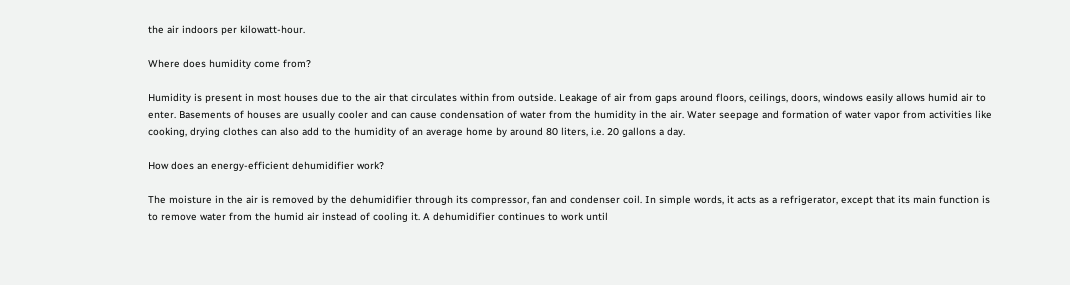the air indoors per kilowatt-hour.

Where does humidity come from?

Humidity is present in most houses due to the air that circulates within from outside. Leakage of air from gaps around floors, ceilings, doors, windows easily allows humid air to enter. Basements of houses are usually cooler and can cause condensation of water from the humidity in the air. Water seepage and formation of water vapor from activities like cooking, drying clothes can also add to the humidity of an average home by around 80 liters, i.e. 20 gallons a day.

How does an energy-efficient dehumidifier work?

The moisture in the air is removed by the dehumidifier through its compressor, fan and condenser coil. In simple words, it acts as a refrigerator, except that its main function is to remove water from the humid air instead of cooling it. A dehumidifier continues to work until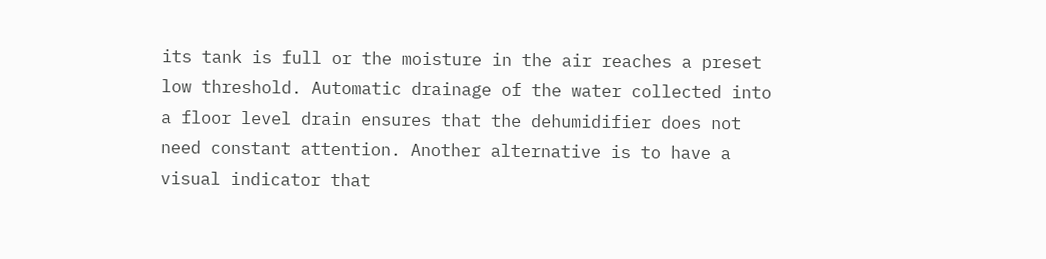its tank is full or the moisture in the air reaches a preset low threshold. Automatic drainage of the water collected into a floor level drain ensures that the dehumidifier does not need constant attention. Another alternative is to have a visual indicator that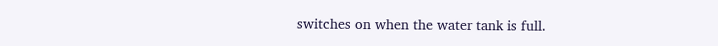switches on when the water tank is full.